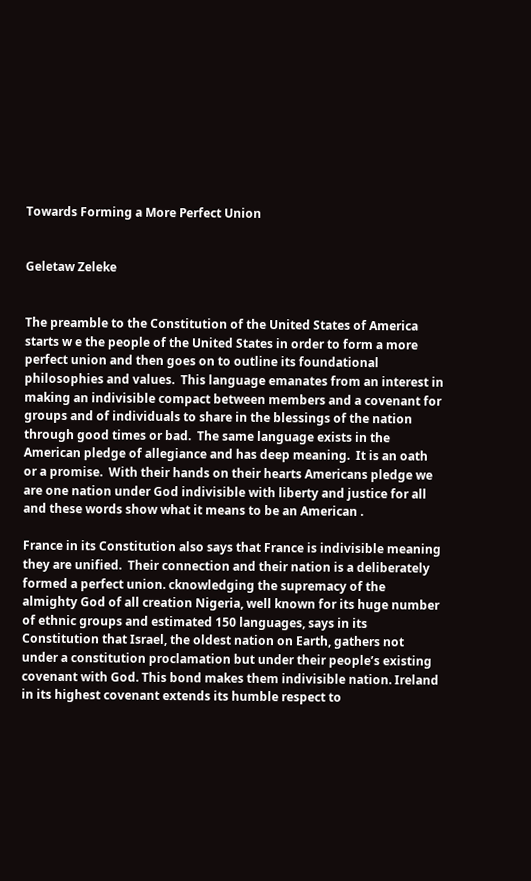Towards Forming a More Perfect Union


Geletaw Zeleke


The preamble to the Constitution of the United States of America starts w e the people of the United States in order to form a more perfect union and then goes on to outline its foundational philosophies and values.  This language emanates from an interest in making an indivisible compact between members and a covenant for groups and of individuals to share in the blessings of the nation through good times or bad.  The same language exists in the American pledge of allegiance and has deep meaning.  It is an oath or a promise.  With their hands on their hearts Americans pledge we are one nation under God indivisible with liberty and justice for all and these words show what it means to be an American .

France in its Constitution also says that France is indivisible meaning they are unified.  Their connection and their nation is a deliberately formed a perfect union. cknowledging the supremacy of the almighty God of all creation Nigeria, well known for its huge number of ethnic groups and estimated 150 languages, says in its Constitution that Israel, the oldest nation on Earth, gathers not under a constitution proclamation but under their people’s existing covenant with God. This bond makes them indivisible nation. Ireland in its highest covenant extends its humble respect to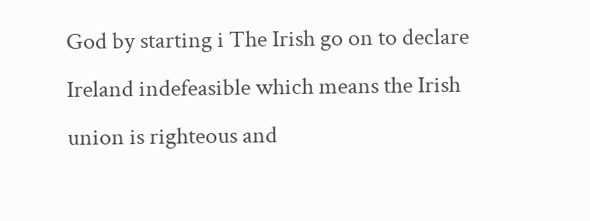God by starting i The Irish go on to declare Ireland indefeasible which means the Irish union is righteous and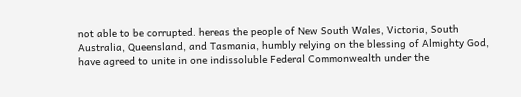not able to be corrupted. hereas the people of New South Wales, Victoria, South Australia, Queensland, and Tasmania, humbly relying on the blessing of Almighty God, have agreed to unite in one indissoluble Federal Commonwealth under the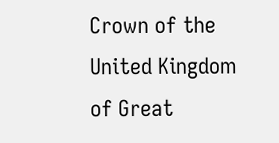Crown of the United Kingdom of Great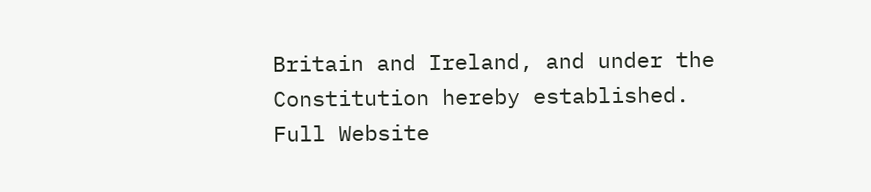Britain and Ireland, and under the Constitution hereby established.
Full Website